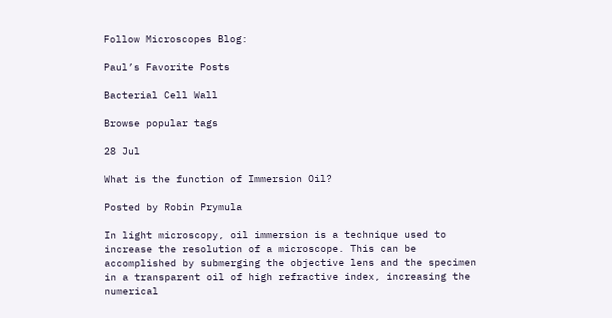Follow Microscopes Blog:

Paul’s Favorite Posts

Bacterial Cell Wall

Browse popular tags

28 Jul

What is the function of Immersion Oil?

Posted by Robin Prymula

In light microscopy, oil immersion is a technique used to increase the resolution of a microscope. This can be accomplished by submerging the objective lens and the specimen in a transparent oil of high refractive index, increasing the numerical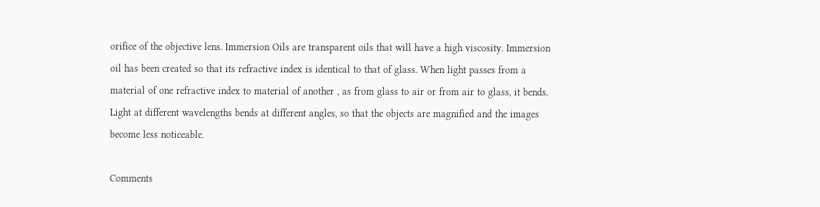orifice of the objective lens. Immersion Oils are transparent oils that will have a high viscosity. Immersion oil has been created so that its refractive index is identical to that of glass. When light passes from a material of one refractive index to material of another , as from glass to air or from air to glass, it bends. Light at different wavelengths bends at different angles, so that the objects are magnified and the images become less noticeable.

Comments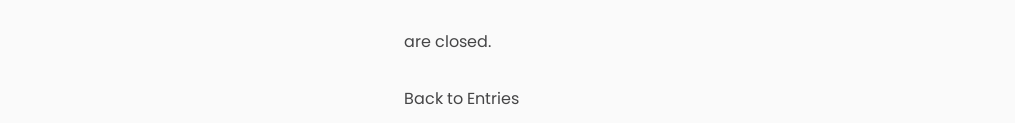are closed.

Back to Entries